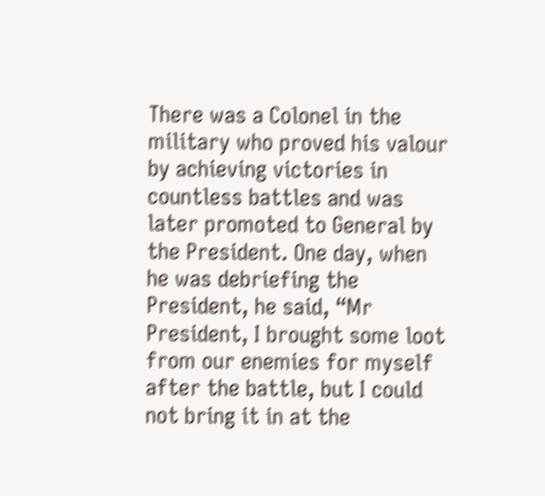There was a Colonel in the military who proved his valour by achieving victories in countless battles and was later promoted to General by the President. One day, when he was debriefing the President, he said, “Mr President, I brought some loot from our enemies for myself after the battle, but I could not bring it in at the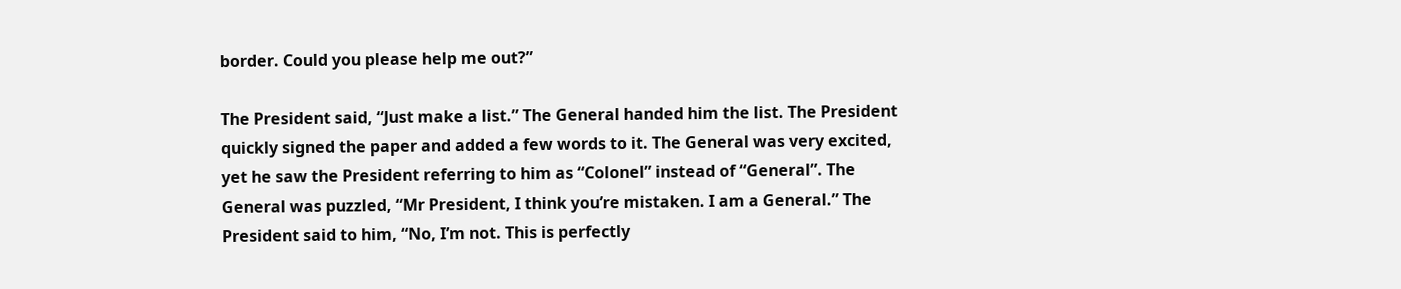border. Could you please help me out?”

The President said, “Just make a list.” The General handed him the list. The President quickly signed the paper and added a few words to it. The General was very excited, yet he saw the President referring to him as “Colonel” instead of “General”. The General was puzzled, “Mr President, I think you’re mistaken. I am a General.” The President said to him, “No, I’m not. This is perfectly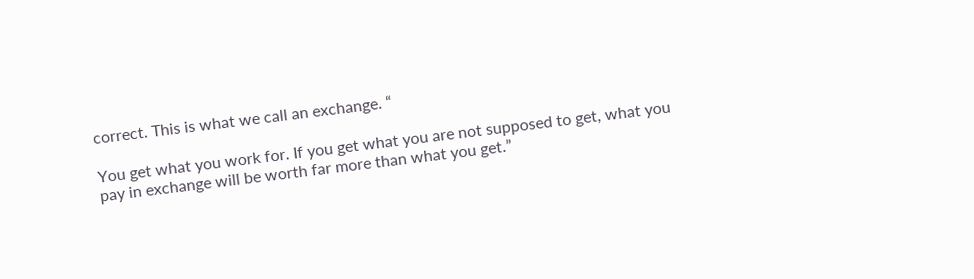correct. This is what we call an exchange. “

You get what you work for. If you get what you are not supposed to get, what you pay in exchange will be worth far more than what you get.”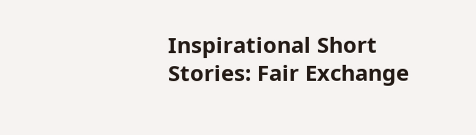Inspirational Short Stories: Fair Exchange